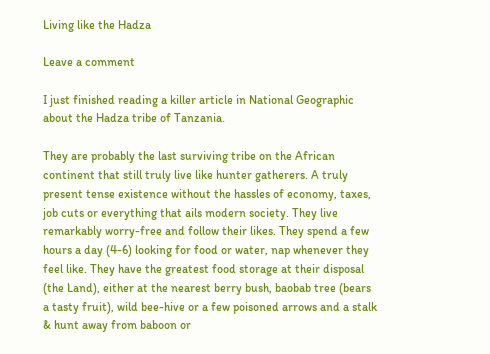Living like the Hadza

Leave a comment

I just finished reading a killer article in National Geographic about the Hadza tribe of Tanzania.

They are probably the last surviving tribe on the African continent that still truly live like hunter gatherers. A truly present tense existence without the hassles of economy, taxes, job cuts or everything that ails modern society. They live remarkably worry-free and follow their likes. They spend a few hours a day (4-6) looking for food or water, nap whenever they feel like. They have the greatest food storage at their disposal (the Land), either at the nearest berry bush, baobab tree (bears a tasty fruit), wild bee-hive or a few poisoned arrows and a stalk & hunt away from baboon or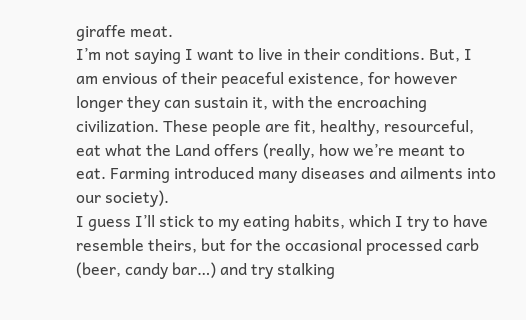giraffe meat.
I’m not saying I want to live in their conditions. But, I am envious of their peaceful existence, for however longer they can sustain it, with the encroaching civilization. These people are fit, healthy, resourceful, eat what the Land offers (really, how we’re meant to eat. Farming introduced many diseases and ailments into our society).
I guess I’ll stick to my eating habits, which I try to have resemble theirs, but for the occasional processed carb (beer, candy bar…) and try stalking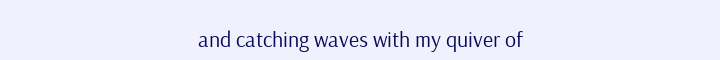and catching waves with my quiver of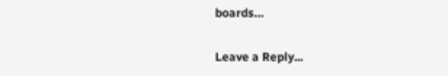boards…

Leave a Reply...